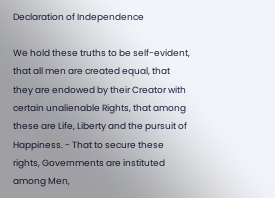Declaration of Independence

We hold these truths to be self-evident, that all men are created equal, that they are endowed by their Creator with certain unalienable Rights, that among these are Life, Liberty and the pursuit of Happiness. - That to secure these rights, Governments are instituted among Men,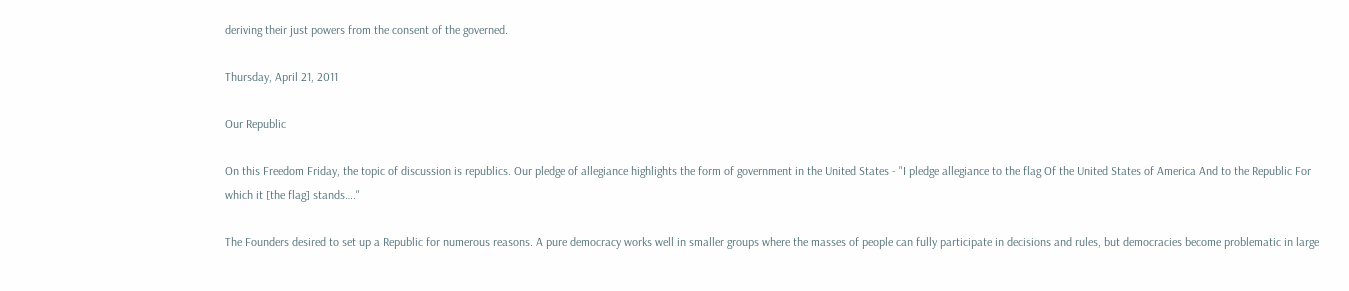deriving their just powers from the consent of the governed.

Thursday, April 21, 2011

Our Republic

On this Freedom Friday, the topic of discussion is republics. Our pledge of allegiance highlights the form of government in the United States - "I pledge allegiance to the flag Of the United States of America And to the Republic For which it [the flag] stands…."

The Founders desired to set up a Republic for numerous reasons. A pure democracy works well in smaller groups where the masses of people can fully participate in decisions and rules, but democracies become problematic in large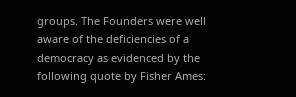groups. The Founders were well aware of the deficiencies of a democracy as evidenced by the following quote by Fisher Ames: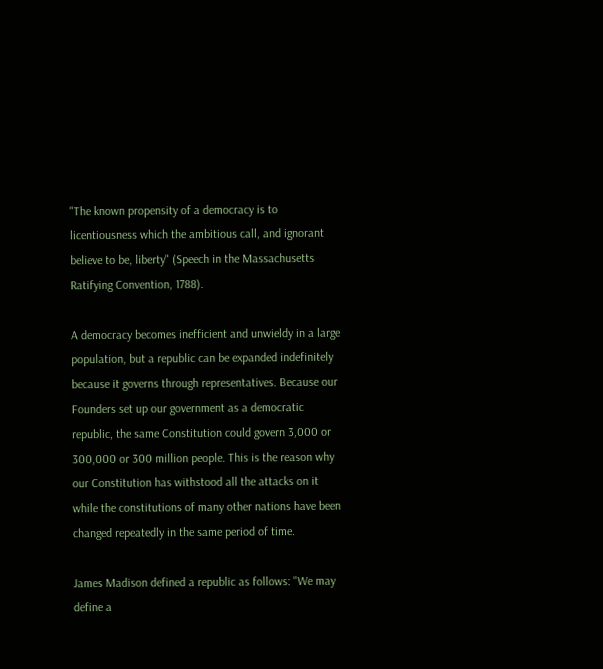"The known propensity of a democracy is to licentiousness which the ambitious call, and ignorant believe to be, liberty" (Speech in the Massachusetts Ratifying Convention, 1788).

A democracy becomes inefficient and unwieldy in a large population, but a republic can be expanded indefinitely because it governs through representatives. Because our Founders set up our government as a democratic republic, the same Constitution could govern 3,000 or 300,000 or 300 million people. This is the reason why our Constitution has withstood all the attacks on it while the constitutions of many other nations have been changed repeatedly in the same period of time.

James Madison defined a republic as follows: "We may define a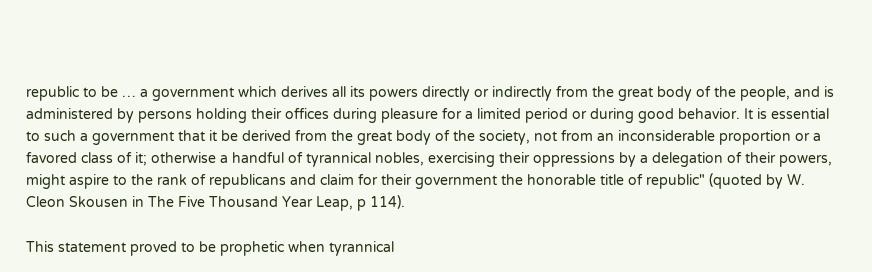republic to be … a government which derives all its powers directly or indirectly from the great body of the people, and is administered by persons holding their offices during pleasure for a limited period or during good behavior. It is essential to such a government that it be derived from the great body of the society, not from an inconsiderable proportion or a favored class of it; otherwise a handful of tyrannical nobles, exercising their oppressions by a delegation of their powers, might aspire to the rank of republicans and claim for their government the honorable title of republic" (quoted by W. Cleon Skousen in The Five Thousand Year Leap, p 114).

This statement proved to be prophetic when tyrannical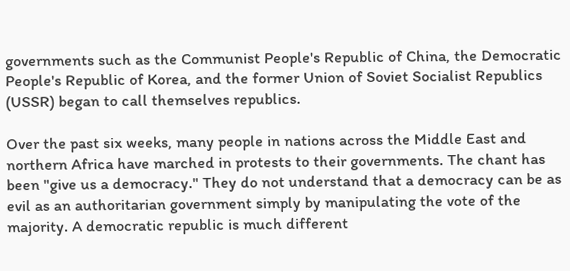governments such as the Communist People's Republic of China, the Democratic People's Republic of Korea, and the former Union of Soviet Socialist Republics (USSR) began to call themselves republics.

Over the past six weeks, many people in nations across the Middle East and northern Africa have marched in protests to their governments. The chant has been "give us a democracy." They do not understand that a democracy can be as evil as an authoritarian government simply by manipulating the vote of the majority. A democratic republic is much different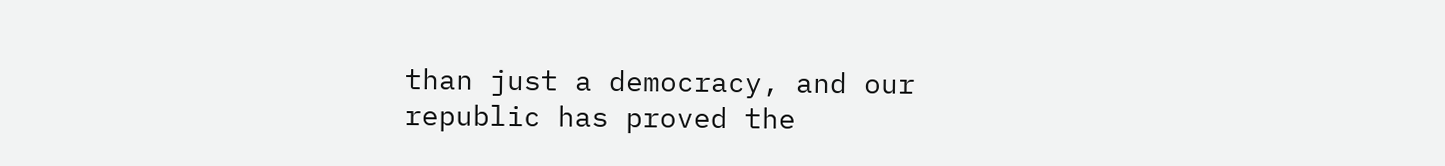than just a democracy, and our republic has proved the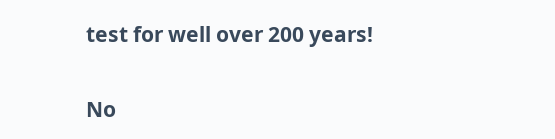test for well over 200 years!

No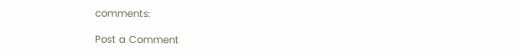comments:

Post a Comment